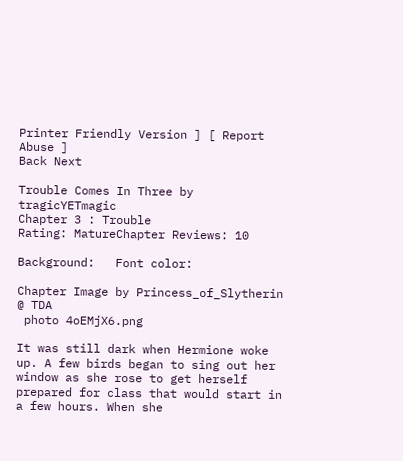Printer Friendly Version ] [ Report Abuse ]
Back Next

Trouble Comes In Three by tragicYETmagic
Chapter 3 : Trouble
Rating: MatureChapter Reviews: 10

Background:   Font color:

Chapter Image by Princess_of_Slytherin @ TDA
 photo 4oEMjX6.png

It was still dark when Hermione woke up. A few birds began to sing out her window as she rose to get herself prepared for class that would start in a few hours. When she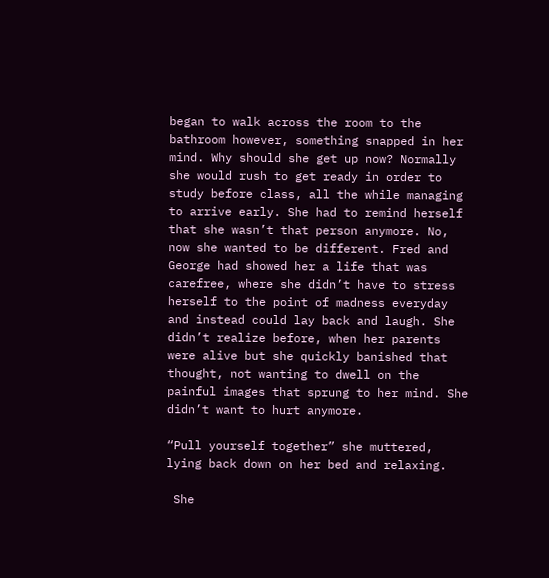began to walk across the room to the bathroom however, something snapped in her mind. Why should she get up now? Normally she would rush to get ready in order to study before class, all the while managing to arrive early. She had to remind herself that she wasn’t that person anymore. No, now she wanted to be different. Fred and George had showed her a life that was carefree, where she didn’t have to stress herself to the point of madness everyday and instead could lay back and laugh. She didn’t realize before, when her parents were alive but she quickly banished that thought, not wanting to dwell on the painful images that sprung to her mind. She didn’t want to hurt anymore.

“Pull yourself together” she muttered, lying back down on her bed and relaxing.

 She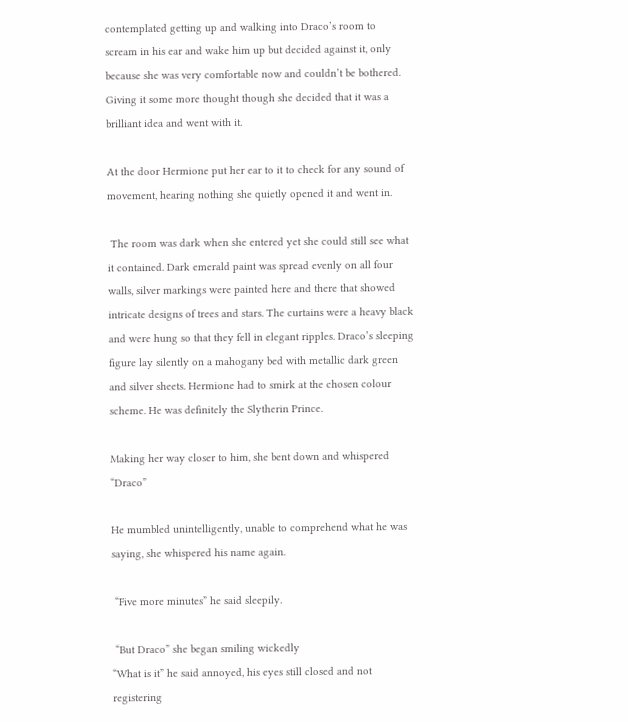contemplated getting up and walking into Draco’s room to scream in his ear and wake him up but decided against it, only because she was very comfortable now and couldn’t be bothered. Giving it some more thought though she decided that it was a brilliant idea and went with it.

At the door Hermione put her ear to it to check for any sound of movement, hearing nothing she quietly opened it and went in.

 The room was dark when she entered yet she could still see what it contained. Dark emerald paint was spread evenly on all four walls, silver markings were painted here and there that showed intricate designs of trees and stars. The curtains were a heavy black and were hung so that they fell in elegant ripples. Draco’s sleeping figure lay silently on a mahogany bed with metallic dark green and silver sheets. Hermione had to smirk at the chosen colour scheme. He was definitely the Slytherin Prince.

Making her way closer to him, she bent down and whispered “Draco”

He mumbled unintelligently, unable to comprehend what he was saying, she whispered his name again.

 “Five more minutes” he said sleepily.

 “But Draco” she began smiling wickedly
“What is it” he said annoyed, his eyes still closed and not registering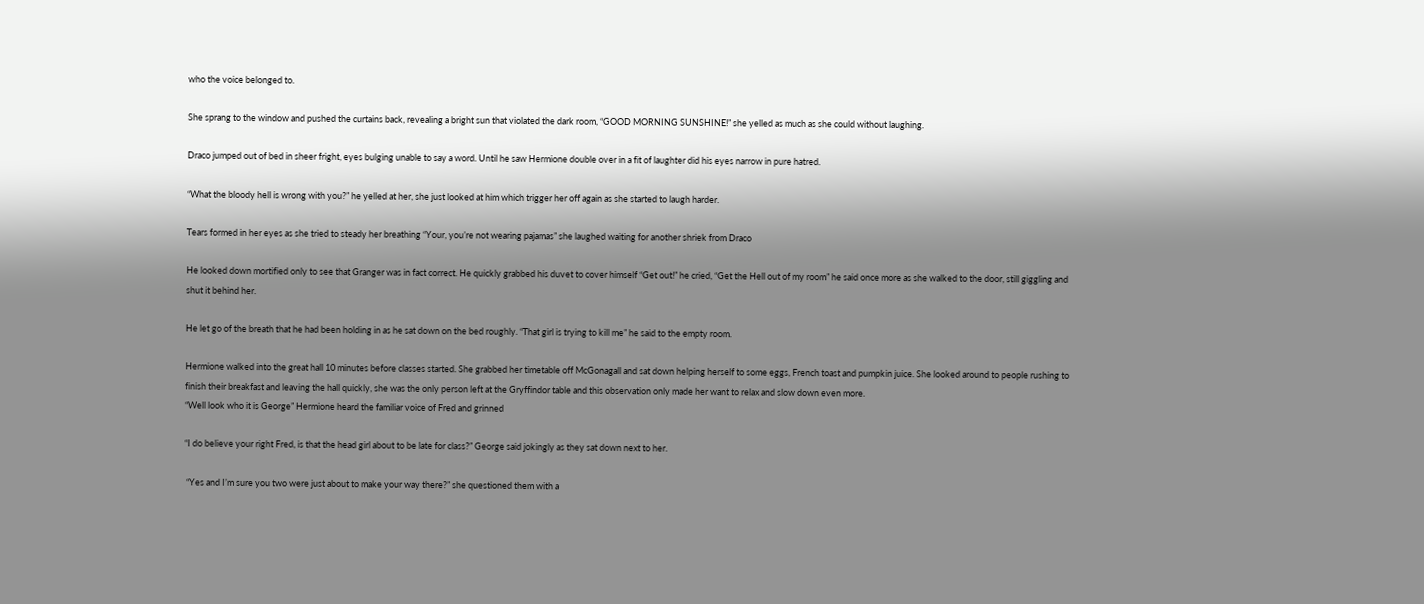who the voice belonged to.

She sprang to the window and pushed the curtains back, revealing a bright sun that violated the dark room, “GOOD MORNING SUNSHINE!” she yelled as much as she could without laughing.

Draco jumped out of bed in sheer fright, eyes bulging unable to say a word. Until he saw Hermione double over in a fit of laughter did his eyes narrow in pure hatred.

“What the bloody hell is wrong with you?” he yelled at her, she just looked at him which trigger her off again as she started to laugh harder.

Tears formed in her eyes as she tried to steady her breathing “Your, you’re not wearing pajamas” she laughed waiting for another shriek from Draco

He looked down mortified only to see that Granger was in fact correct. He quickly grabbed his duvet to cover himself “Get out!” he cried, “Get the Hell out of my room” he said once more as she walked to the door, still giggling and shut it behind her.

He let go of the breath that he had been holding in as he sat down on the bed roughly. “That girl is trying to kill me” he said to the empty room.

Hermione walked into the great hall 10 minutes before classes started. She grabbed her timetable off McGonagall and sat down helping herself to some eggs, French toast and pumpkin juice. She looked around to people rushing to finish their breakfast and leaving the hall quickly, she was the only person left at the Gryffindor table and this observation only made her want to relax and slow down even more.
“Well look who it is George” Hermione heard the familiar voice of Fred and grinned

“I do believe your right Fred, is that the head girl about to be late for class?” George said jokingly as they sat down next to her.

 “Yes and I’m sure you two were just about to make your way there?” she questioned them with a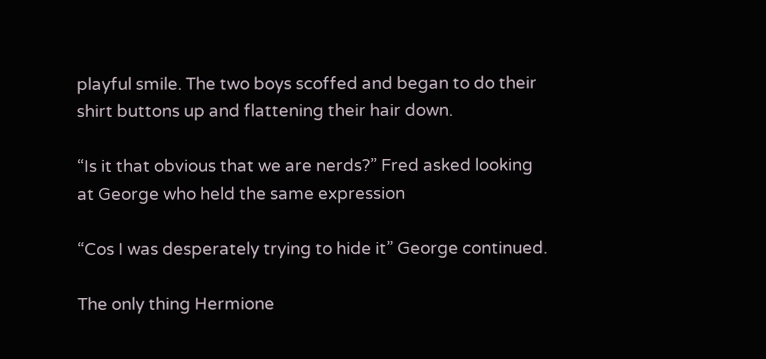playful smile. The two boys scoffed and began to do their shirt buttons up and flattening their hair down.

“Is it that obvious that we are nerds?” Fred asked looking at George who held the same expression

“Cos I was desperately trying to hide it” George continued.

The only thing Hermione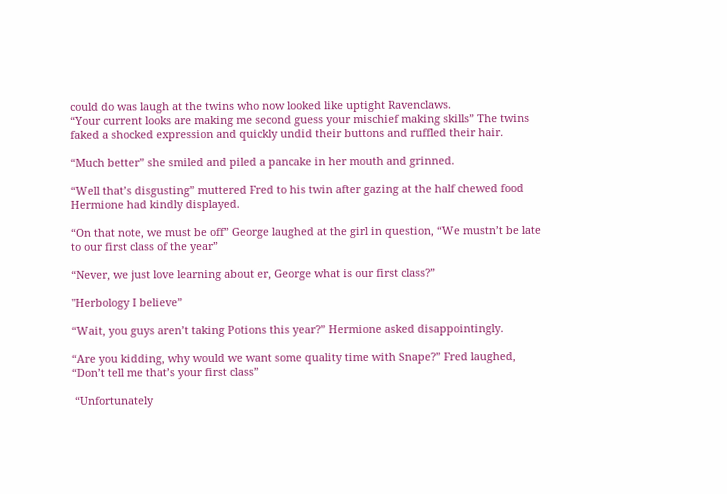could do was laugh at the twins who now looked like uptight Ravenclaws.
“Your current looks are making me second guess your mischief making skills” The twins faked a shocked expression and quickly undid their buttons and ruffled their hair.

“Much better” she smiled and piled a pancake in her mouth and grinned.

“Well that’s disgusting” muttered Fred to his twin after gazing at the half chewed food Hermione had kindly displayed.

“On that note, we must be off” George laughed at the girl in question, “We mustn’t be late to our first class of the year”

“Never, we just love learning about er, George what is our first class?”

"Herbology I believe”

“Wait, you guys aren’t taking Potions this year?” Hermione asked disappointingly.

“Are you kidding, why would we want some quality time with Snape?” Fred laughed, “Don’t tell me that’s your first class”

 “Unfortunately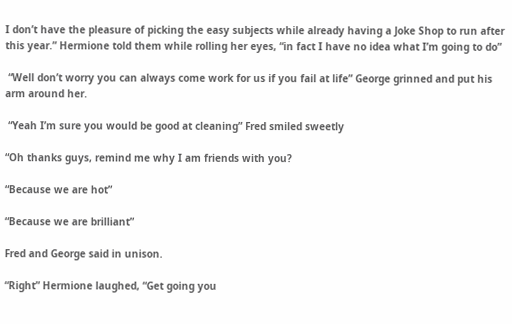I don’t have the pleasure of picking the easy subjects while already having a Joke Shop to run after this year.” Hermione told them while rolling her eyes, “in fact I have no idea what I’m going to do”

 “Well don’t worry you can always come work for us if you fail at life” George grinned and put his arm around her.

 “Yeah I’m sure you would be good at cleaning” Fred smiled sweetly

“Oh thanks guys, remind me why I am friends with you?

“Because we are hot”

“Because we are brilliant”

Fred and George said in unison.

“Right” Hermione laughed, “Get going you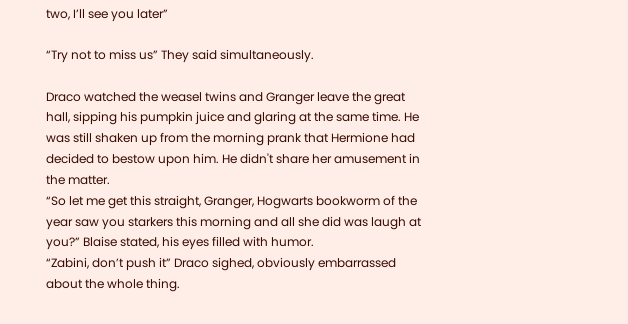two, I’ll see you later”

“Try not to miss us” They said simultaneously.

Draco watched the weasel twins and Granger leave the great hall, sipping his pumpkin juice and glaring at the same time. He was still shaken up from the morning prank that Hermione had decided to bestow upon him. He didn't share her amusement in the matter.
“So let me get this straight, Granger, Hogwarts bookworm of the year saw you starkers this morning and all she did was laugh at you?” Blaise stated, his eyes filled with humor.
“Zabini, don’t push it” Draco sighed, obviously embarrassed about the whole thing.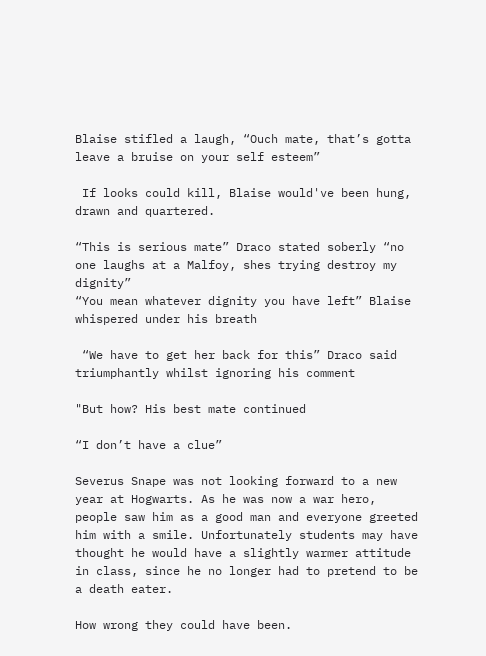Blaise stifled a laugh, “Ouch mate, that’s gotta leave a bruise on your self esteem”

 If looks could kill, Blaise would've been hung, drawn and quartered.

“This is serious mate” Draco stated soberly “no one laughs at a Malfoy, shes trying destroy my dignity”
“You mean whatever dignity you have left” Blaise whispered under his breath

 “We have to get her back for this” Draco said triumphantly whilst ignoring his comment

"But how? His best mate continued

“I don’t have a clue”

Severus Snape was not looking forward to a new year at Hogwarts. As he was now a war hero, people saw him as a good man and everyone greeted him with a smile. Unfortunately students may have thought he would have a slightly warmer attitude in class, since he no longer had to pretend to be a death eater.

How wrong they could have been.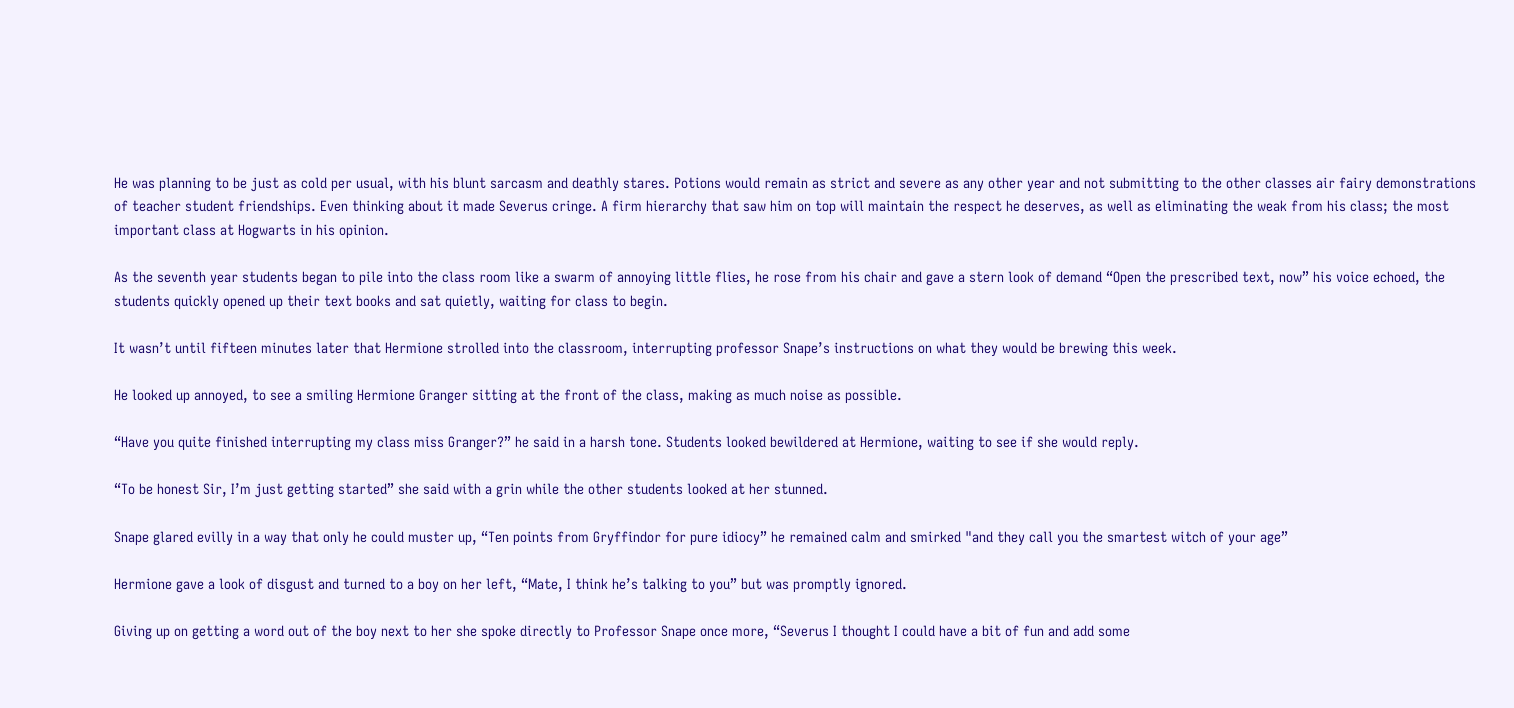He was planning to be just as cold per usual, with his blunt sarcasm and deathly stares. Potions would remain as strict and severe as any other year and not submitting to the other classes air fairy demonstrations of teacher student friendships. Even thinking about it made Severus cringe. A firm hierarchy that saw him on top will maintain the respect he deserves, as well as eliminating the weak from his class; the most important class at Hogwarts in his opinion.

As the seventh year students began to pile into the class room like a swarm of annoying little flies, he rose from his chair and gave a stern look of demand “Open the prescribed text, now” his voice echoed, the students quickly opened up their text books and sat quietly, waiting for class to begin.

It wasn’t until fifteen minutes later that Hermione strolled into the classroom, interrupting professor Snape’s instructions on what they would be brewing this week.

He looked up annoyed, to see a smiling Hermione Granger sitting at the front of the class, making as much noise as possible.

“Have you quite finished interrupting my class miss Granger?” he said in a harsh tone. Students looked bewildered at Hermione, waiting to see if she would reply.

“To be honest Sir, I’m just getting started” she said with a grin while the other students looked at her stunned.

Snape glared evilly in a way that only he could muster up, “Ten points from Gryffindor for pure idiocy” he remained calm and smirked "and they call you the smartest witch of your age”

Hermione gave a look of disgust and turned to a boy on her left, “Mate, I think he’s talking to you” but was promptly ignored.

Giving up on getting a word out of the boy next to her she spoke directly to Professor Snape once more, “Severus I thought I could have a bit of fun and add some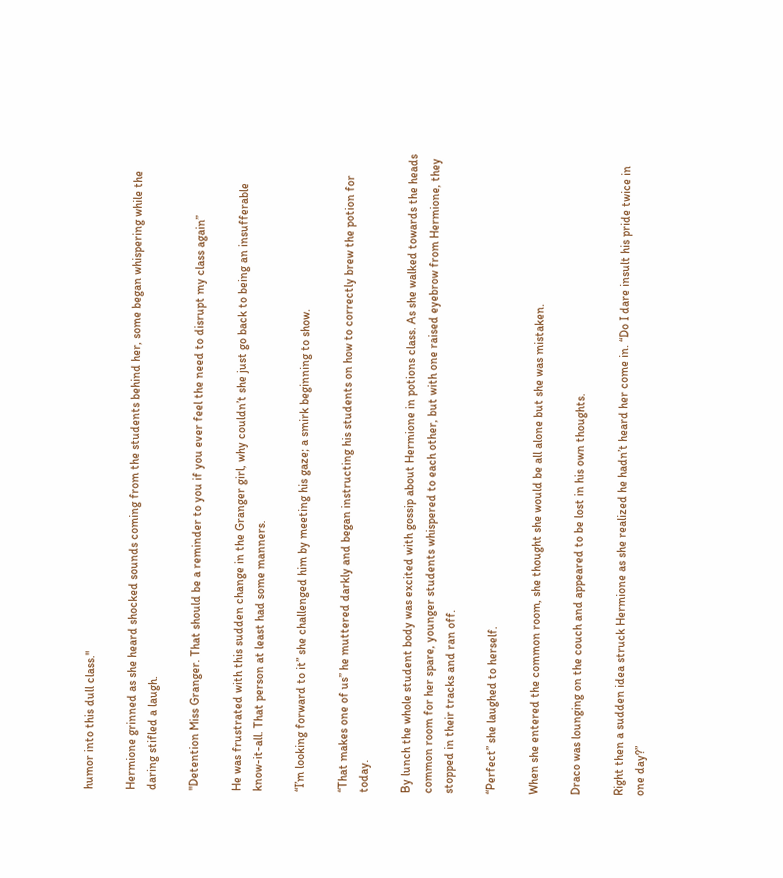humor into this dull class."

Hermione grinned as she heard shocked sounds coming from the students behind her, some began whispering while the daring stifled a laugh.

"Detention Miss Granger. That should be a reminder to you if you ever feel the need to disrupt my class again”

He was frustrated with this sudden change in the Granger girl, why couldn’t she just go back to being an insufferable know-it-all. That person at least had some manners.

“I’m looking forward to it” she challenged him by meeting his gaze; a smirk beginning to show.

“That makes one of us” he muttered darkly and began instructing his students on how to correctly brew the potion for today.

By lunch the whole student body was excited with gossip about Hermione in potions class. As she walked towards the heads common room for her spare, younger students whispered to each other, but with one raised eyebrow from Hermione, they stopped in their tracks and ran off.

“Perfect” she laughed to herself.

When she entered the common room, she thought she would be all alone but she was mistaken.

Draco was lounging on the couch and appeared to be lost in his own thoughts.

Right then a sudden idea struck Hermione as she realized he hadn’t heard her come in. “Do I dare insult his pride twice in one day?”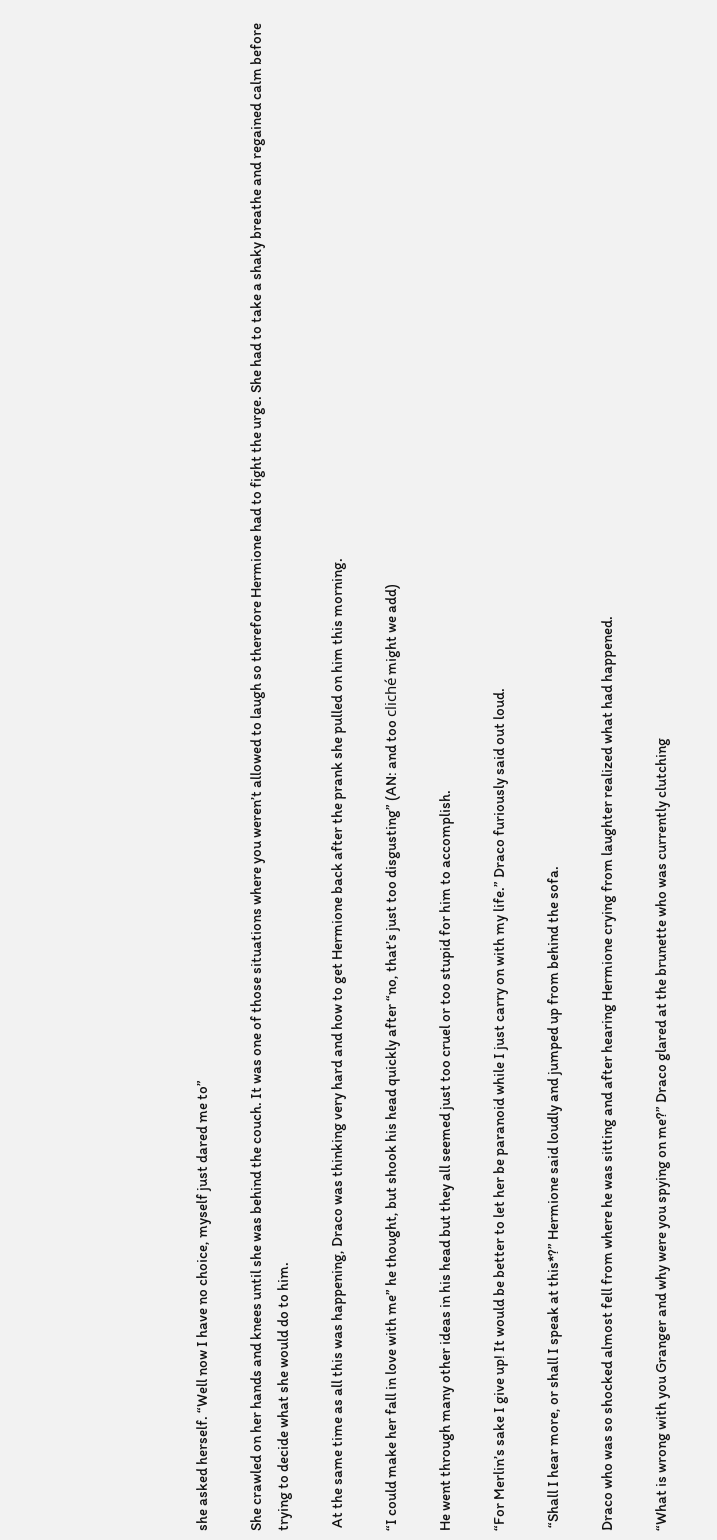she asked herself. “Well now I have no choice, myself just dared me to”

She crawled on her hands and knees until she was behind the couch. It was one of those situations where you weren’t allowed to laugh so therefore Hermione had to fight the urge. She had to take a shaky breathe and regained calm before trying to decide what she would do to him.

 At the same time as all this was happening, Draco was thinking very hard and how to get Hermione back after the prank she pulled on him this morning.

“I could make her fall in love with me” he thought, but shook his head quickly after “no, that’s just too disgusting” (AN: and too cliché might we add)

He went through many other ideas in his head but they all seemed just too cruel or too stupid for him to accomplish.

“For Merlin’s sake I give up! It would be better to let her be paranoid while I just carry on with my life.” Draco furiously said out loud.

 “Shall I hear more, or shall I speak at this*?” Hermione said loudly and jumped up from behind the sofa.

Draco who was so shocked almost fell from where he was sitting and after hearing Hermione crying from laughter realized what had happened.

“What is wrong with you Granger and why were you spying on me?” Draco glared at the brunette who was currently clutching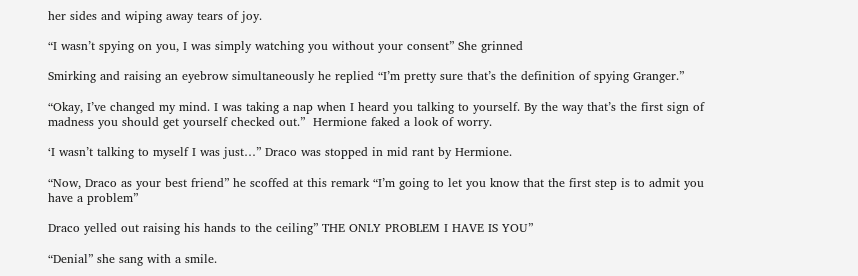her sides and wiping away tears of joy.

“I wasn’t spying on you, I was simply watching you without your consent” She grinned

Smirking and raising an eyebrow simultaneously he replied “I’m pretty sure that’s the definition of spying Granger.”

“Okay, I’ve changed my mind. I was taking a nap when I heard you talking to yourself. By the way that’s the first sign of madness you should get yourself checked out.”  Hermione faked a look of worry.

‘I wasn’t talking to myself I was just…” Draco was stopped in mid rant by Hermione.

“Now, Draco as your best friend” he scoffed at this remark “I’m going to let you know that the first step is to admit you have a problem”

Draco yelled out raising his hands to the ceiling” THE ONLY PROBLEM I HAVE IS YOU”

“Denial” she sang with a smile.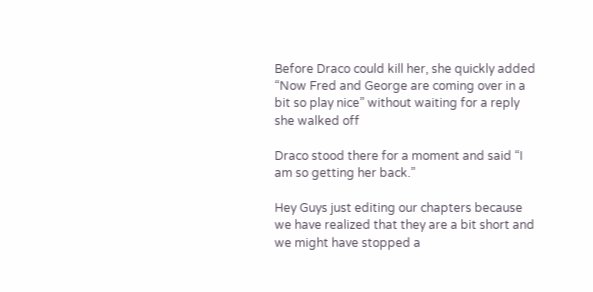Before Draco could kill her, she quickly added “Now Fred and George are coming over in a bit so play nice” without waiting for a reply she walked off

Draco stood there for a moment and said “I am so getting her back.”

Hey Guys just editing our chapters because we have realized that they are a bit short and we might have stopped a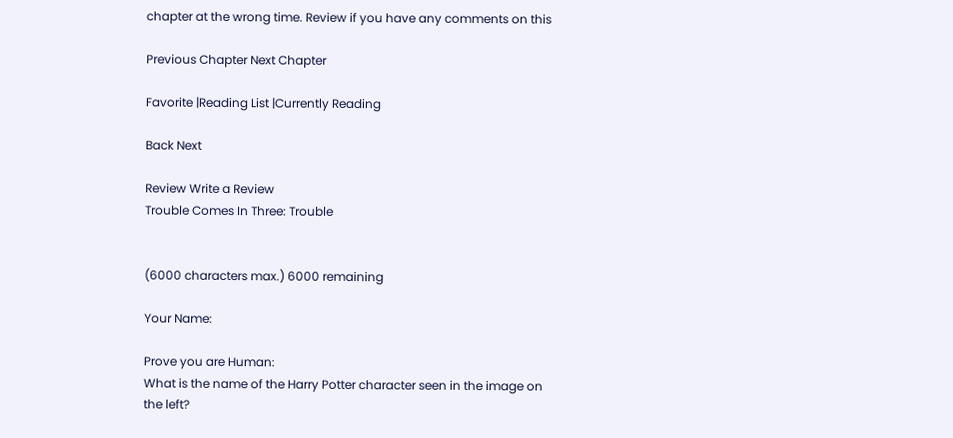chapter at the wrong time. Review if you have any comments on this

Previous Chapter Next Chapter

Favorite |Reading List |Currently Reading

Back Next

Review Write a Review
Trouble Comes In Three: Trouble


(6000 characters max.) 6000 remaining

Your Name:

Prove you are Human:
What is the name of the Harry Potter character seen in the image on the left?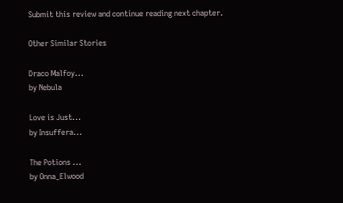Submit this review and continue reading next chapter.

Other Similar Stories

Draco Malfoy...
by Nebula

Love is Just...
by Insuffera...

The Potions ...
by Onna_Elwood